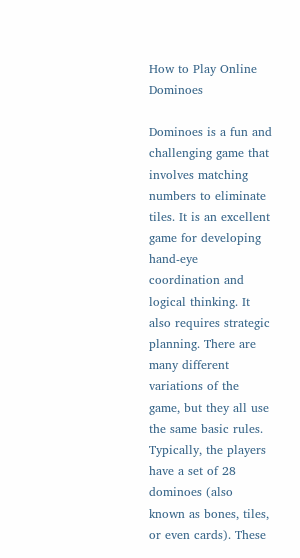How to Play Online Dominoes

Dominoes is a fun and challenging game that involves matching numbers to eliminate tiles. It is an excellent game for developing hand-eye coordination and logical thinking. It also requires strategic planning. There are many different variations of the game, but they all use the same basic rules. Typically, the players have a set of 28 dominoes (also known as bones, tiles, or even cards). These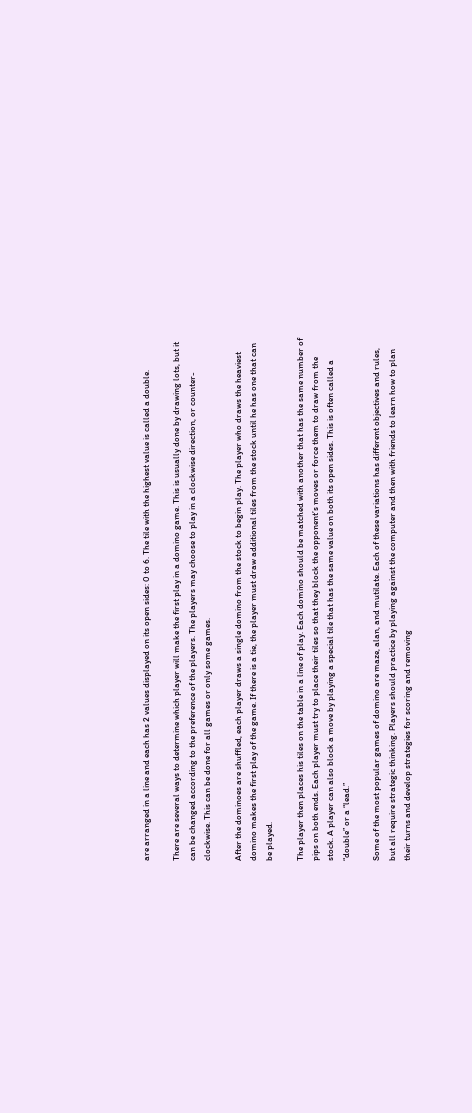are arranged in a line and each has 2 values displayed on its open sides: 0 to 6. The tile with the highest value is called a double.

There are several ways to determine which player will make the first play in a domino game. This is usually done by drawing lots, but it can be changed according to the preference of the players. The players may choose to play in a clockwise direction, or counter-clockwise. This can be done for all games or only some games.

After the dominoes are shuffled, each player draws a single domino from the stock to begin play. The player who draws the heaviest domino makes the first play of the game. If there is a tie, the player must draw additional tiles from the stock until he has one that can be played.

The player then places his tiles on the table in a line of play. Each domino should be matched with another that has the same number of pips on both ends. Each player must try to place their tiles so that they block the opponent’s moves or force them to draw from the stock. A player can also block a move by playing a special tile that has the same value on both its open sides. This is often called a “double” or a “lead.”

Some of the most popular games of domino are maze, alan, and mutilate. Each of these variations has different objectives and rules, but all require strategic thinking. Players should practice by playing against the computer and then with friends to learn how to plan their turns and develop strategies for scoring and removing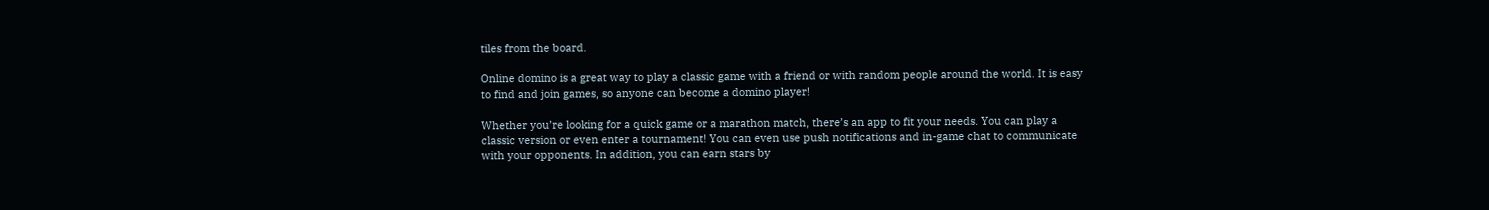tiles from the board.

Online domino is a great way to play a classic game with a friend or with random people around the world. It is easy to find and join games, so anyone can become a domino player!

Whether you’re looking for a quick game or a marathon match, there’s an app to fit your needs. You can play a classic version or even enter a tournament! You can even use push notifications and in-game chat to communicate with your opponents. In addition, you can earn stars by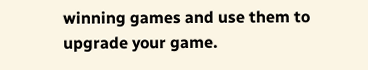winning games and use them to upgrade your game.